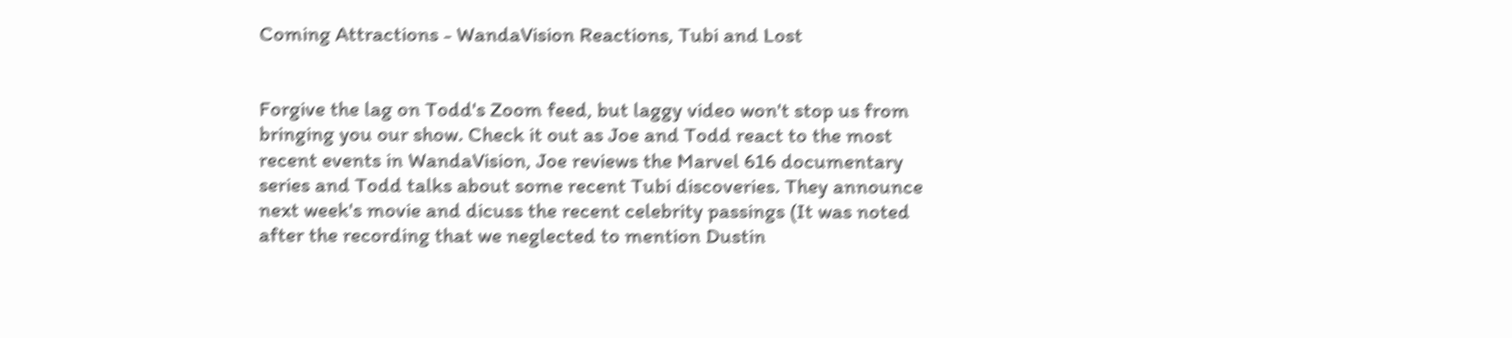Coming Attractions - WandaVision Reactions, Tubi and Lost


Forgive the lag on Todd's Zoom feed, but laggy video won't stop us from bringing you our show. Check it out as Joe and Todd react to the most recent events in WandaVision, Joe reviews the Marvel 616 documentary series and Todd talks about some recent Tubi discoveries. They announce next week's movie and dicuss the recent celebrity passings (It was noted after the recording that we neglected to mention Dustin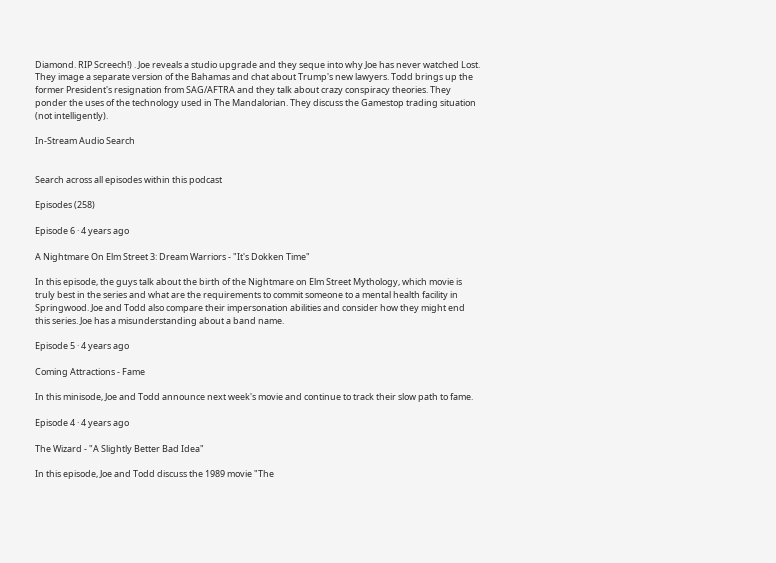Diamond. RIP Screech!) . Joe reveals a studio upgrade and they seque into why Joe has never watched Lost. They image a separate version of the Bahamas and chat about Trump's new lawyers. Todd brings up the former President's resignation from SAG/AFTRA and they talk about crazy conspiracy theories. They ponder the uses of the technology used in The Mandalorian. They discuss the Gamestop trading situation (not intelligently).

In-Stream Audio Search


Search across all episodes within this podcast

Episodes (258)

Episode 6 · 4 years ago

A Nightmare On Elm Street 3: Dream Warriors - "It's Dokken Time"

In this episode, the guys talk about the birth of the Nightmare on Elm Street Mythology, which movie is truly best in the series and what are the requirements to commit someone to a mental health facility in Springwood. Joe and Todd also compare their impersonation abilities and consider how they might end this series. Joe has a misunderstanding about a band name.

Episode 5 · 4 years ago

Coming Attractions - Fame

In this minisode, Joe and Todd announce next week's movie and continue to track their slow path to fame.

Episode 4 · 4 years ago

The Wizard - "A Slightly Better Bad Idea"

In this episode, Joe and Todd discuss the 1989 movie "The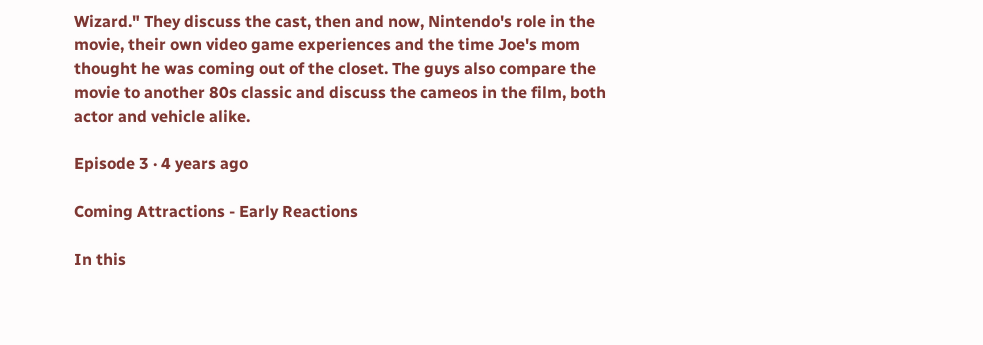Wizard." They discuss the cast, then and now, Nintendo's role in the movie, their own video game experiences and the time Joe's mom thought he was coming out of the closet. The guys also compare the movie to another 80s classic and discuss the cameos in the film, both actor and vehicle alike.

Episode 3 · 4 years ago

Coming Attractions - Early Reactions

In this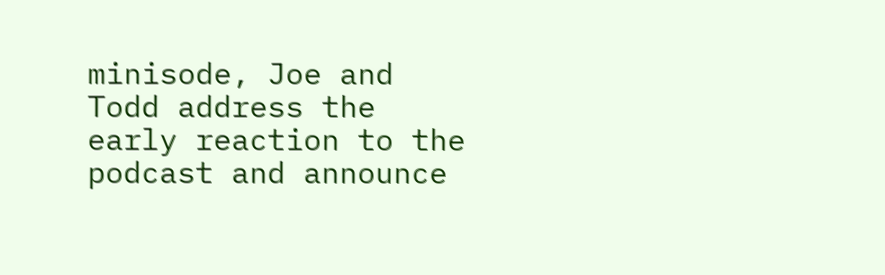minisode, Joe and Todd address the early reaction to the podcast and announce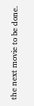the next movie to be done.